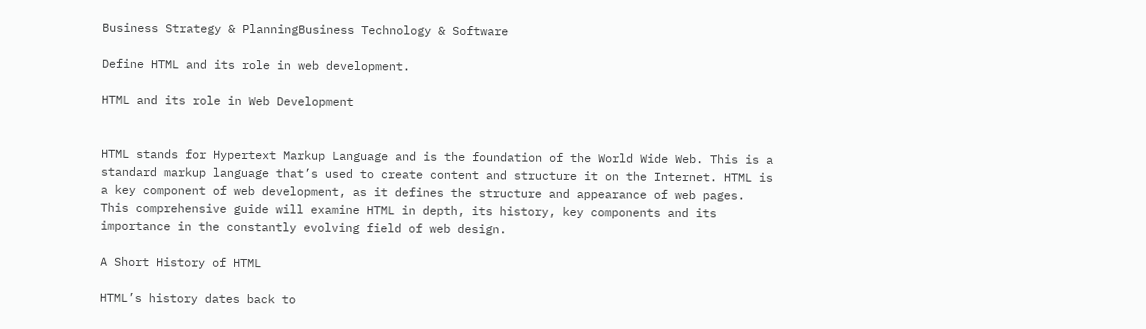Business Strategy & PlanningBusiness Technology & Software

Define HTML and its role in web development.

HTML and its role in Web Development


HTML stands for Hypertext Markup Language and is the foundation of the World Wide Web. This is a standard markup language that’s used to create content and structure it on the Internet. HTML is a key component of web development, as it defines the structure and appearance of web pages. This comprehensive guide will examine HTML in depth, its history, key components and its importance in the constantly evolving field of web design.

A Short History of HTML

HTML’s history dates back to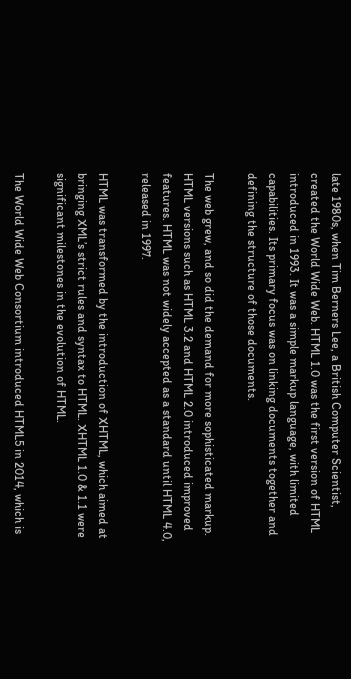late 1980s, when Tim Berners Lee, a British Computer Scientist, created the World Wide Web. HTML 1.0 was the first version of HTML introduced in 1993. It was a simple markup language, with limited capabilities. Its primary focus was on linking documents together and defining the structure of those documents.

The web grew, and so did the demand for more sophisticated markup. HTML versions such as HTML 3.2 and HTML 2.0 introduced improved features. HTML was not widely accepted as a standard until HTML 4.0, released in 1997.

HTML was transformed by the introduction of XHTML, which aimed at bringing XML’s strict rules and syntax to HTML. XHTML 1.0 & 1.1 were significant milestones in the evolution of HTML.

The World Wide Web Consortium introduced HTML5 in 2014, which is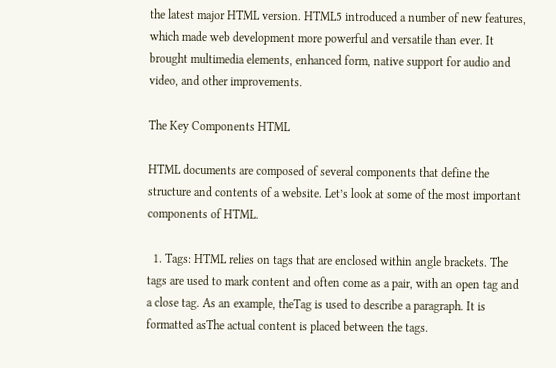the latest major HTML version. HTML5 introduced a number of new features, which made web development more powerful and versatile than ever. It brought multimedia elements, enhanced form, native support for audio and video, and other improvements.

The Key Components HTML

HTML documents are composed of several components that define the structure and contents of a website. Let’s look at some of the most important components of HTML.

  1. Tags: HTML relies on tags that are enclosed within angle brackets. The tags are used to mark content and often come as a pair, with an open tag and a close tag. As an example, theTag is used to describe a paragraph. It is formatted asThe actual content is placed between the tags.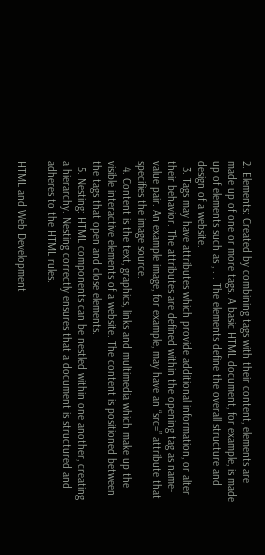2. Elements: Created by combining tags with their content, elements are made up of one or more tags. A basic HTML document, for example, is made up of elements such as , . . The elements define the overall structure and design of a website.
  3. Tags may have attributes which provide additional information, or alter their behavior. The attributes are defined within the opening tag as name-value pair. An example image, for example, may have an “src=” attribute that specifies the image source.
  4. Content is the text, graphics, links and multimedia which make up the visible interactive elements of a website. The content is positioned between the tags that open and close elements.
  5. Nesting: HTML components can be nestled within one another, creating a hierarchy. Nesting correctly ensures that a document is structured and adheres to the HTML rules.

HTML and Web Development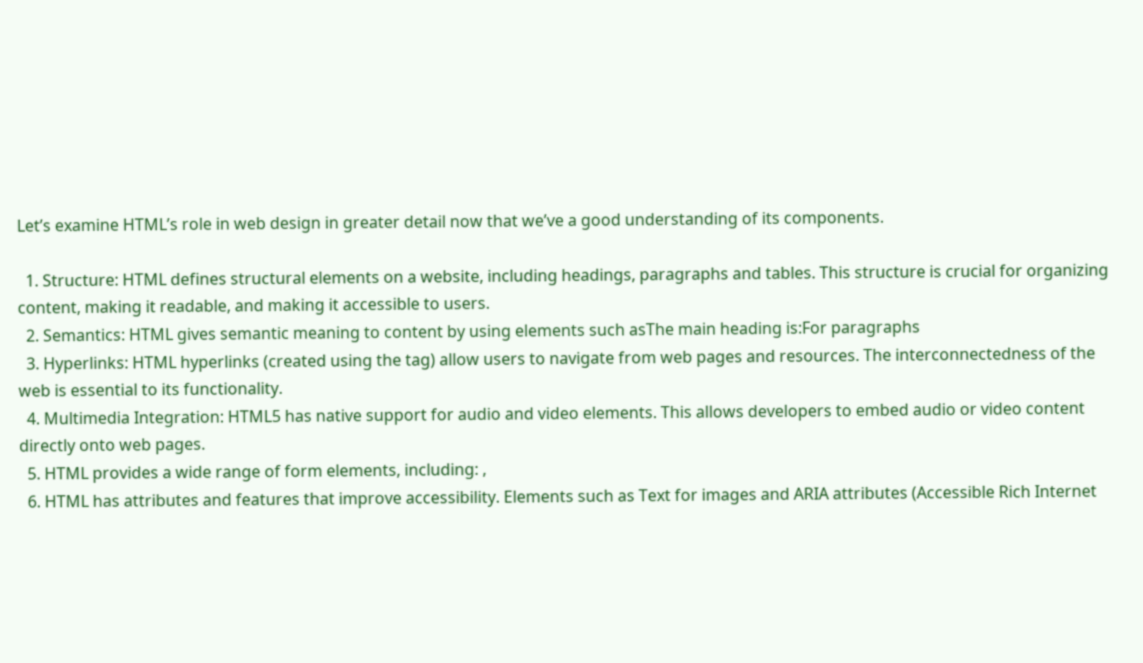Let’s examine HTML’s role in web design in greater detail now that we’ve a good understanding of its components.

  1. Structure: HTML defines structural elements on a website, including headings, paragraphs and tables. This structure is crucial for organizing content, making it readable, and making it accessible to users.
  2. Semantics: HTML gives semantic meaning to content by using elements such asThe main heading is:For paragraphs
  3. Hyperlinks: HTML hyperlinks (created using the tag) allow users to navigate from web pages and resources. The interconnectedness of the web is essential to its functionality.
  4. Multimedia Integration: HTML5 has native support for audio and video elements. This allows developers to embed audio or video content directly onto web pages.
  5. HTML provides a wide range of form elements, including: ,
  6. HTML has attributes and features that improve accessibility. Elements such as Text for images and ARIA attributes (Accessible Rich Internet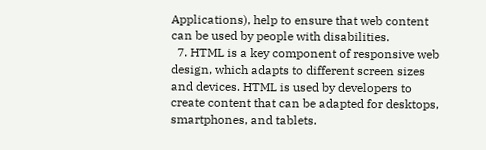Applications), help to ensure that web content can be used by people with disabilities.
  7. HTML is a key component of responsive web design, which adapts to different screen sizes and devices. HTML is used by developers to create content that can be adapted for desktops, smartphones, and tablets.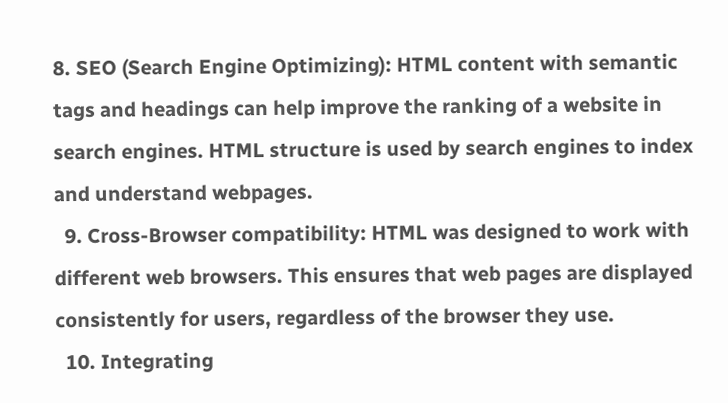8. SEO (Search Engine Optimizing): HTML content with semantic tags and headings can help improve the ranking of a website in search engines. HTML structure is used by search engines to index and understand webpages.
  9. Cross-Browser compatibility: HTML was designed to work with different web browsers. This ensures that web pages are displayed consistently for users, regardless of the browser they use.
  10. Integrating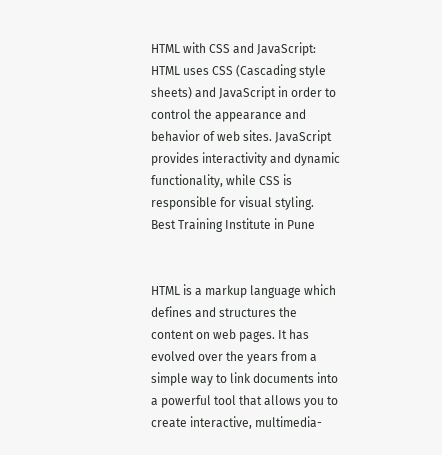HTML with CSS and JavaScript: HTML uses CSS (Cascading style sheets) and JavaScript in order to control the appearance and behavior of web sites. JavaScript provides interactivity and dynamic functionality, while CSS is responsible for visual styling. Best Training Institute in Pune


HTML is a markup language which defines and structures the content on web pages. It has evolved over the years from a simple way to link documents into a powerful tool that allows you to create interactive, multimedia-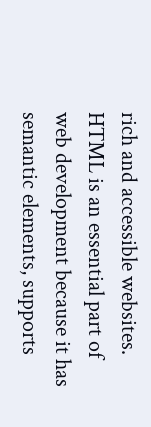rich and accessible websites. HTML is an essential part of web development because it has semantic elements, supports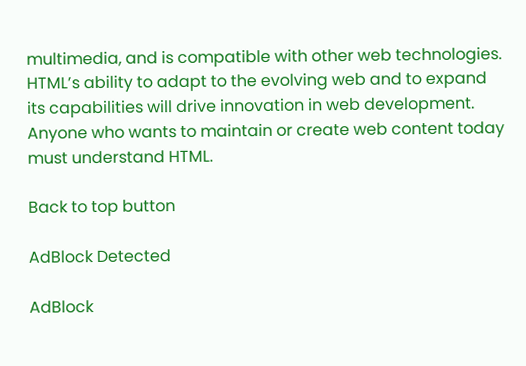multimedia, and is compatible with other web technologies. HTML’s ability to adapt to the evolving web and to expand its capabilities will drive innovation in web development. Anyone who wants to maintain or create web content today must understand HTML.

Back to top button

AdBlock Detected

AdBlock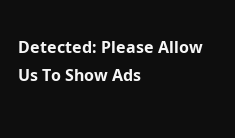Detected: Please Allow Us To Show Ads